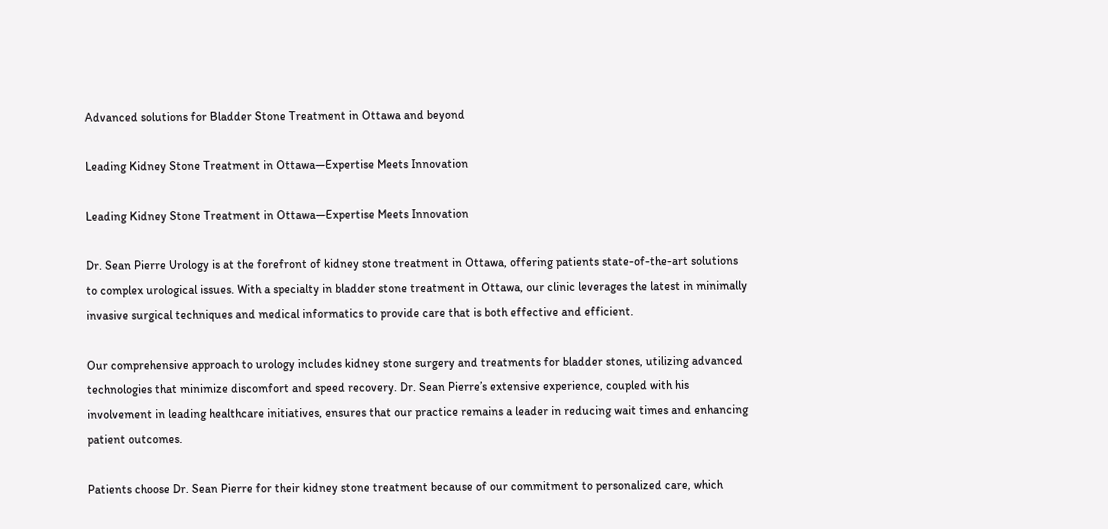Advanced solutions for Bladder Stone Treatment in Ottawa and beyond

Leading Kidney Stone Treatment in Ottawa—Expertise Meets Innovation

Leading Kidney Stone Treatment in Ottawa—Expertise Meets Innovation

Dr. Sean Pierre Urology is at the forefront of kidney stone treatment in Ottawa, offering patients state-of-the-art solutions to complex urological issues. With a specialty in bladder stone treatment in Ottawa, our clinic leverages the latest in minimally invasive surgical techniques and medical informatics to provide care that is both effective and efficient.

Our comprehensive approach to urology includes kidney stone surgery and treatments for bladder stones, utilizing advanced technologies that minimize discomfort and speed recovery. Dr. Sean Pierre’s extensive experience, coupled with his involvement in leading healthcare initiatives, ensures that our practice remains a leader in reducing wait times and enhancing patient outcomes.

Patients choose Dr. Sean Pierre for their kidney stone treatment because of our commitment to personalized care, which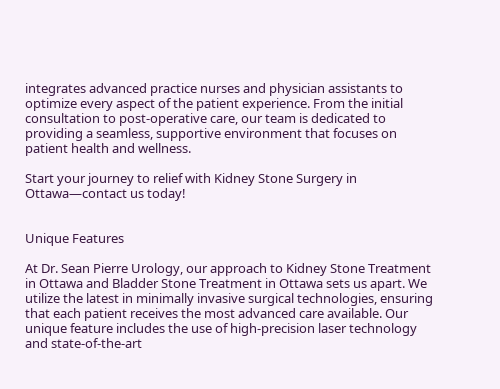integrates advanced practice nurses and physician assistants to optimize every aspect of the patient experience. From the initial consultation to post-operative care, our team is dedicated to providing a seamless, supportive environment that focuses on patient health and wellness.

Start your journey to relief with Kidney Stone Surgery in Ottawa—contact us today!


Unique Features

At Dr. Sean Pierre Urology, our approach to Kidney Stone Treatment in Ottawa and Bladder Stone Treatment in Ottawa sets us apart. We utilize the latest in minimally invasive surgical technologies, ensuring that each patient receives the most advanced care available. Our unique feature includes the use of high-precision laser technology and state-of-the-art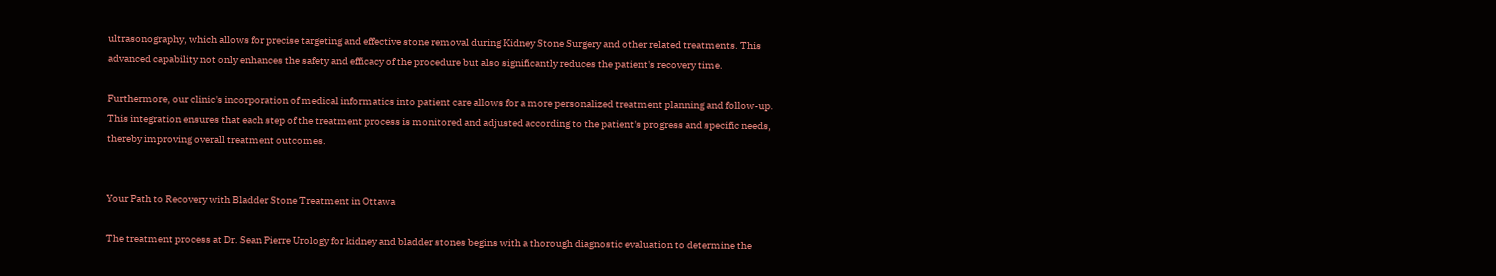ultrasonography, which allows for precise targeting and effective stone removal during Kidney Stone Surgery and other related treatments. This advanced capability not only enhances the safety and efficacy of the procedure but also significantly reduces the patient's recovery time.

Furthermore, our clinic's incorporation of medical informatics into patient care allows for a more personalized treatment planning and follow-up. This integration ensures that each step of the treatment process is monitored and adjusted according to the patient's progress and specific needs, thereby improving overall treatment outcomes.


Your Path to Recovery with Bladder Stone Treatment in Ottawa

The treatment process at Dr. Sean Pierre Urology for kidney and bladder stones begins with a thorough diagnostic evaluation to determine the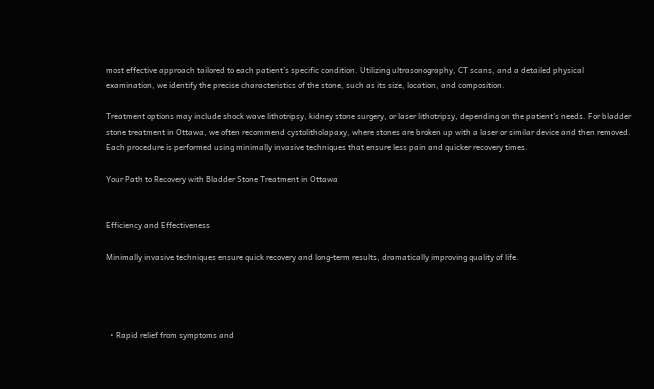most effective approach tailored to each patient’s specific condition. Utilizing ultrasonography, CT scans, and a detailed physical examination, we identify the precise characteristics of the stone, such as its size, location, and composition.

Treatment options may include shock wave lithotripsy, kidney stone surgery, or laser lithotripsy, depending on the patient's needs. For bladder stone treatment in Ottawa, we often recommend cystolitholapaxy, where stones are broken up with a laser or similar device and then removed. Each procedure is performed using minimally invasive techniques that ensure less pain and quicker recovery times.

Your Path to Recovery with Bladder Stone Treatment in Ottawa


Efficiency and Effectiveness

Minimally invasive techniques ensure quick recovery and long-term results, dramatically improving quality of life.




  • Rapid relief from symptoms and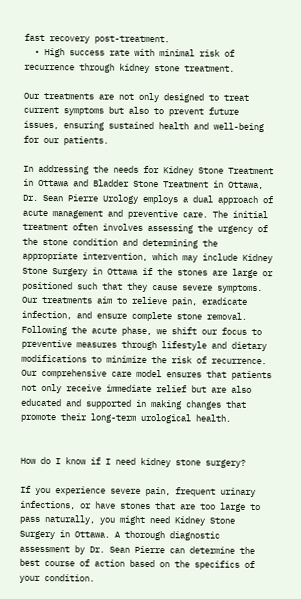fast recovery post-treatment.
  • High success rate with minimal risk of recurrence through kidney stone treatment.

Our treatments are not only designed to treat current symptoms but also to prevent future issues, ensuring sustained health and well-being for our patients.

In addressing the needs for Kidney Stone Treatment in Ottawa and Bladder Stone Treatment in Ottawa, Dr. Sean Pierre Urology employs a dual approach of acute management and preventive care. The initial treatment often involves assessing the urgency of the stone condition and determining the appropriate intervention, which may include Kidney Stone Surgery in Ottawa if the stones are large or positioned such that they cause severe symptoms. Our treatments aim to relieve pain, eradicate infection, and ensure complete stone removal. Following the acute phase, we shift our focus to preventive measures through lifestyle and dietary modifications to minimize the risk of recurrence. Our comprehensive care model ensures that patients not only receive immediate relief but are also educated and supported in making changes that promote their long-term urological health.


How do I know if I need kidney stone surgery?

If you experience severe pain, frequent urinary infections, or have stones that are too large to pass naturally, you might need Kidney Stone Surgery in Ottawa. A thorough diagnostic assessment by Dr. Sean Pierre can determine the best course of action based on the specifics of your condition.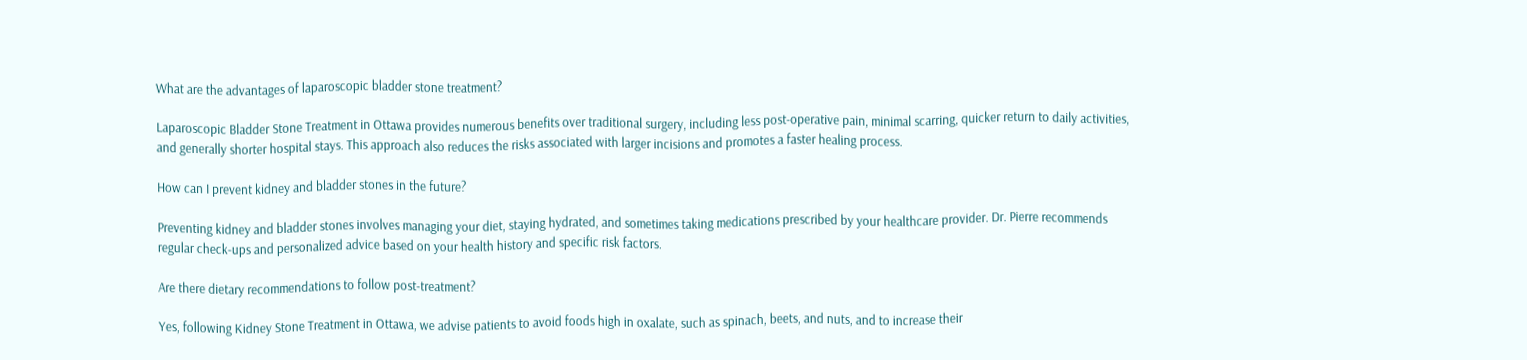What are the advantages of laparoscopic bladder stone treatment?

Laparoscopic Bladder Stone Treatment in Ottawa provides numerous benefits over traditional surgery, including less post-operative pain, minimal scarring, quicker return to daily activities, and generally shorter hospital stays. This approach also reduces the risks associated with larger incisions and promotes a faster healing process.

How can I prevent kidney and bladder stones in the future?

Preventing kidney and bladder stones involves managing your diet, staying hydrated, and sometimes taking medications prescribed by your healthcare provider. Dr. Pierre recommends regular check-ups and personalized advice based on your health history and specific risk factors.

Are there dietary recommendations to follow post-treatment?

Yes, following Kidney Stone Treatment in Ottawa, we advise patients to avoid foods high in oxalate, such as spinach, beets, and nuts, and to increase their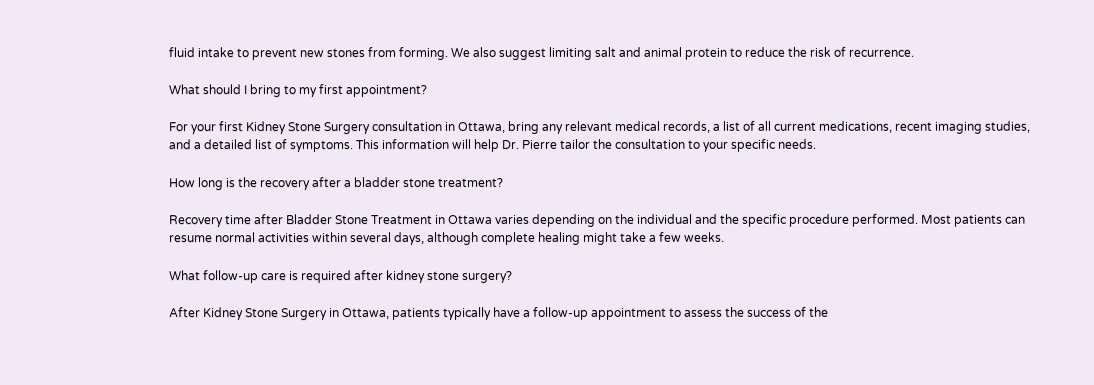fluid intake to prevent new stones from forming. We also suggest limiting salt and animal protein to reduce the risk of recurrence.

What should I bring to my first appointment?

For your first Kidney Stone Surgery consultation in Ottawa, bring any relevant medical records, a list of all current medications, recent imaging studies, and a detailed list of symptoms. This information will help Dr. Pierre tailor the consultation to your specific needs.

How long is the recovery after a bladder stone treatment?

Recovery time after Bladder Stone Treatment in Ottawa varies depending on the individual and the specific procedure performed. Most patients can resume normal activities within several days, although complete healing might take a few weeks.

What follow-up care is required after kidney stone surgery?

After Kidney Stone Surgery in Ottawa, patients typically have a follow-up appointment to assess the success of the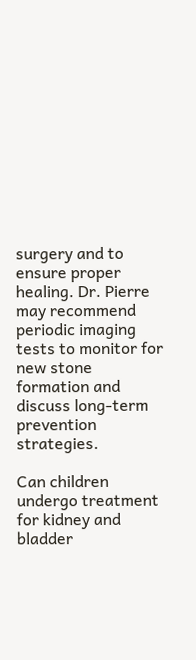surgery and to ensure proper healing. Dr. Pierre may recommend periodic imaging tests to monitor for new stone formation and discuss long-term prevention strategies.

Can children undergo treatment for kidney and bladder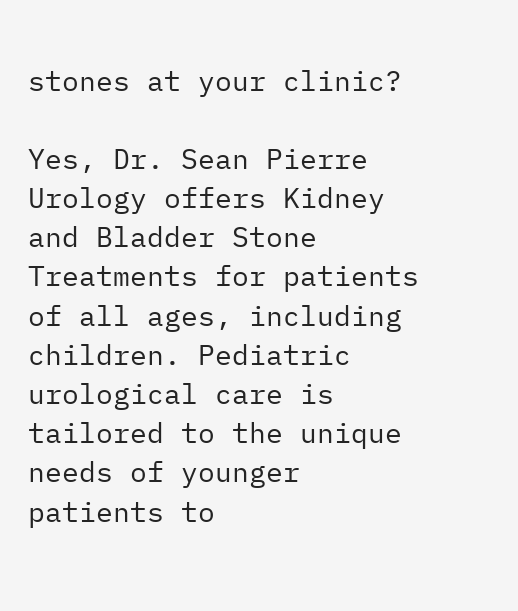stones at your clinic?

Yes, Dr. Sean Pierre Urology offers Kidney and Bladder Stone Treatments for patients of all ages, including children. Pediatric urological care is tailored to the unique needs of younger patients to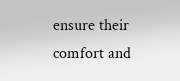ensure their comfort and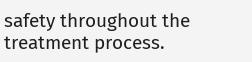safety throughout the treatment process.